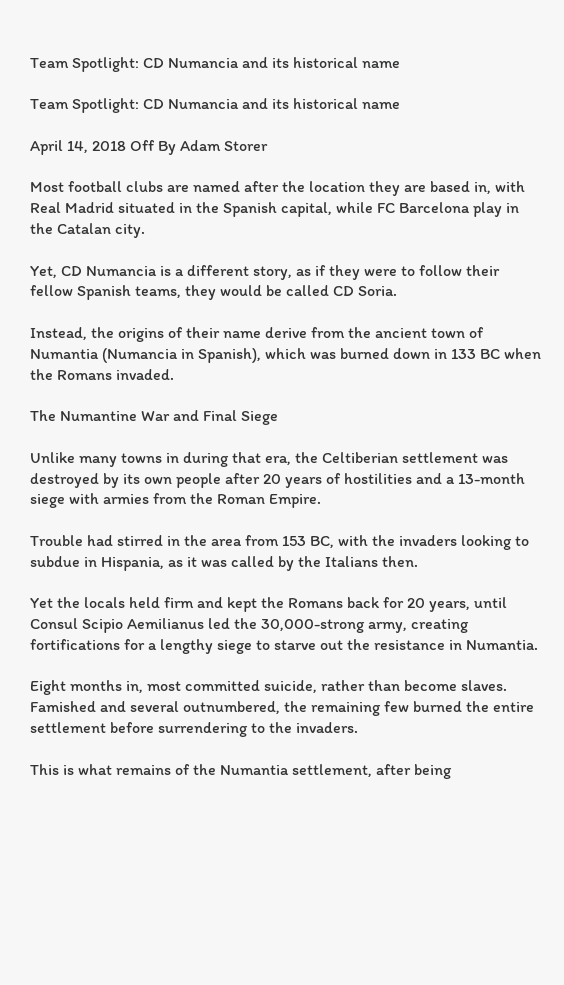Team Spotlight: CD Numancia and its historical name

Team Spotlight: CD Numancia and its historical name

April 14, 2018 Off By Adam Storer

Most football clubs are named after the location they are based in, with Real Madrid situated in the Spanish capital, while FC Barcelona play in the Catalan city.

Yet, CD Numancia is a different story, as if they were to follow their fellow Spanish teams, they would be called CD Soria.

Instead, the origins of their name derive from the ancient town of Numantia (Numancia in Spanish), which was burned down in 133 BC when the Romans invaded.

The Numantine War and Final Siege

Unlike many towns in during that era, the Celtiberian settlement was destroyed by its own people after 20 years of hostilities and a 13-month siege with armies from the Roman Empire.

Trouble had stirred in the area from 153 BC, with the invaders looking to subdue in Hispania, as it was called by the Italians then.

Yet the locals held firm and kept the Romans back for 20 years, until Consul Scipio Aemilianus led the 30,000-strong army, creating fortifications for a lengthy siege to starve out the resistance in Numantia.

Eight months in, most committed suicide, rather than become slaves. Famished and several outnumbered, the remaining few burned the entire settlement before surrendering to the invaders.

This is what remains of the Numantia settlement, after being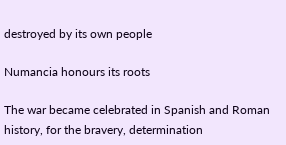destroyed by its own people

Numancia honours its roots

The war became celebrated in Spanish and Roman history, for the bravery, determination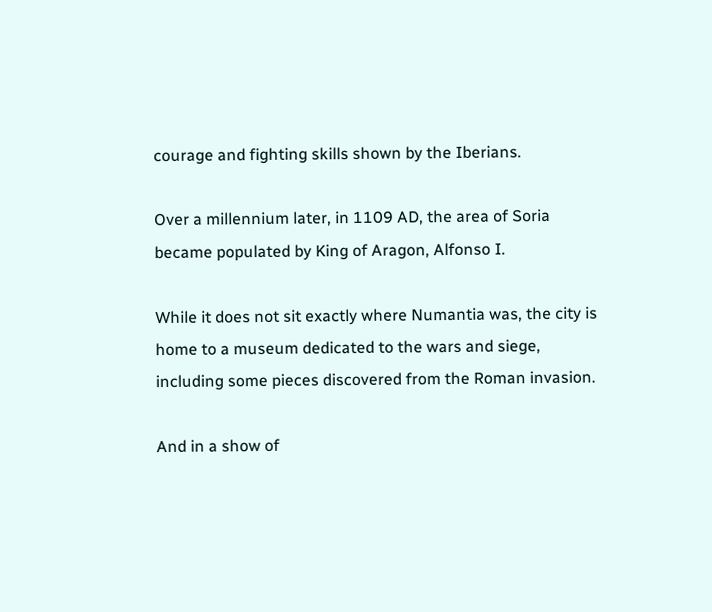courage and fighting skills shown by the Iberians.

Over a millennium later, in 1109 AD, the area of Soria became populated by King of Aragon, Alfonso I.

While it does not sit exactly where Numantia was, the city is home to a museum dedicated to the wars and siege, including some pieces discovered from the Roman invasion.

And in a show of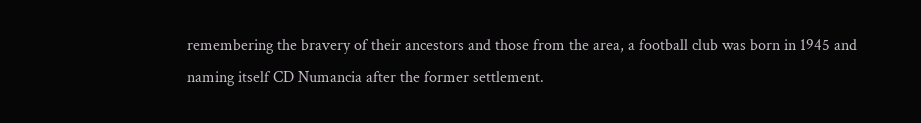remembering the bravery of their ancestors and those from the area, a football club was born in 1945 and naming itself CD Numancia after the former settlement.